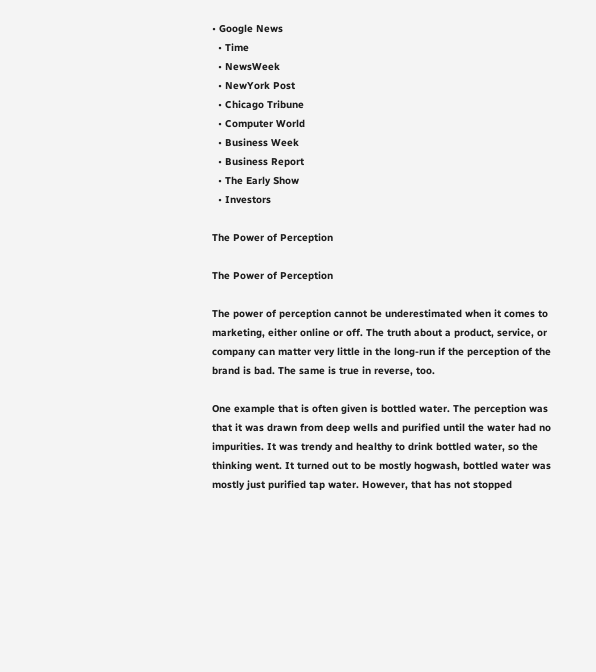• Google News
  • Time
  • NewsWeek
  • NewYork Post
  • Chicago Tribune
  • Computer World
  • Business Week
  • Business Report
  • The Early Show
  • Investors

The Power of Perception

The Power of Perception

The power of perception cannot be underestimated when it comes to marketing, either online or off. The truth about a product, service, or company can matter very little in the long-run if the perception of the brand is bad. The same is true in reverse, too.

One example that is often given is bottled water. The perception was that it was drawn from deep wells and purified until the water had no impurities. It was trendy and healthy to drink bottled water, so the thinking went. It turned out to be mostly hogwash, bottled water was mostly just purified tap water. However, that has not stopped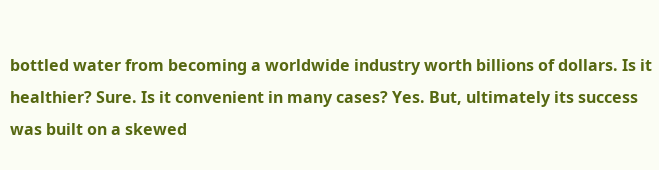bottled water from becoming a worldwide industry worth billions of dollars. Is it healthier? Sure. Is it convenient in many cases? Yes. But, ultimately its success was built on a skewed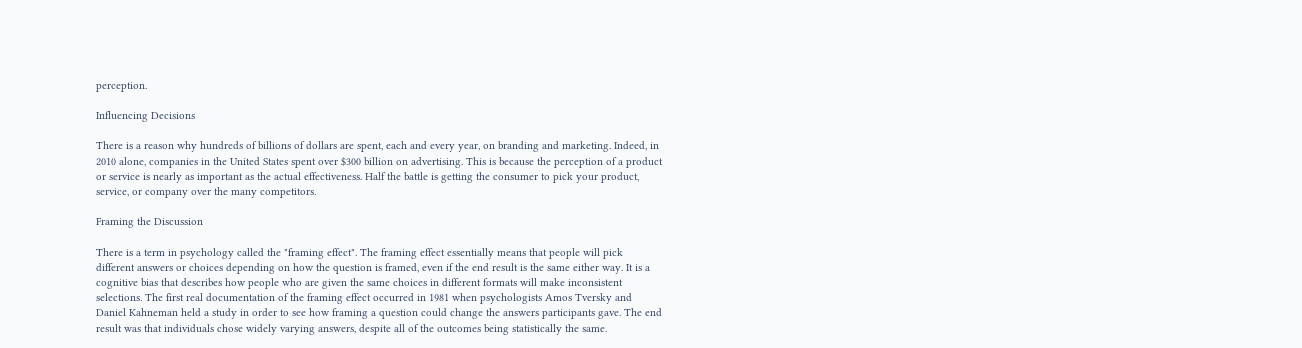perception.

Influencing Decisions

There is a reason why hundreds of billions of dollars are spent, each and every year, on branding and marketing. Indeed, in 2010 alone, companies in the United States spent over $300 billion on advertising. This is because the perception of a product or service is nearly as important as the actual effectiveness. Half the battle is getting the consumer to pick your product, service, or company over the many competitors.

Framing the Discussion

There is a term in psychology called the "framing effect". The framing effect essentially means that people will pick different answers or choices depending on how the question is framed, even if the end result is the same either way. It is a cognitive bias that describes how people who are given the same choices in different formats will make inconsistent selections. The first real documentation of the framing effect occurred in 1981 when psychologists Amos Tversky and Daniel Kahneman held a study in order to see how framing a question could change the answers participants gave. The end result was that individuals chose widely varying answers, despite all of the outcomes being statistically the same.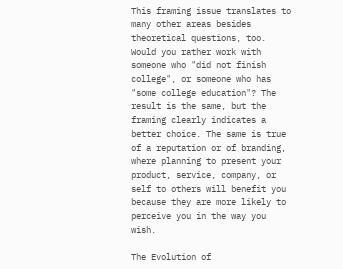This framing issue translates to many other areas besides theoretical questions, too. Would you rather work with someone who "did not finish college", or someone who has "some college education"? The result is the same, but the framing clearly indicates a better choice. The same is true of a reputation or of branding, where planning to present your product, service, company, or self to others will benefit you because they are more likely to perceive you in the way you wish.

The Evolution of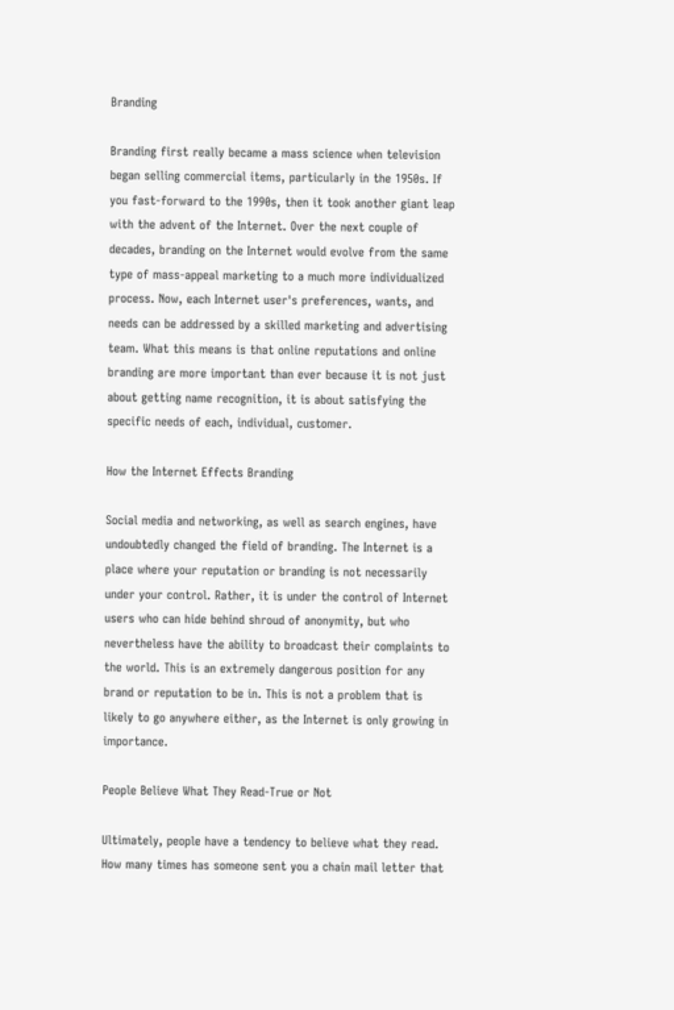Branding

Branding first really became a mass science when television began selling commercial items, particularly in the 1950s. If you fast-forward to the 1990s, then it took another giant leap with the advent of the Internet. Over the next couple of decades, branding on the Internet would evolve from the same type of mass-appeal marketing to a much more individualized process. Now, each Internet user's preferences, wants, and needs can be addressed by a skilled marketing and advertising team. What this means is that online reputations and online branding are more important than ever because it is not just about getting name recognition, it is about satisfying the specific needs of each, individual, customer.

How the Internet Effects Branding

Social media and networking, as well as search engines, have undoubtedly changed the field of branding. The Internet is a place where your reputation or branding is not necessarily under your control. Rather, it is under the control of Internet users who can hide behind shroud of anonymity, but who nevertheless have the ability to broadcast their complaints to the world. This is an extremely dangerous position for any brand or reputation to be in. This is not a problem that is likely to go anywhere either, as the Internet is only growing in importance.

People Believe What They Read-True or Not

Ultimately, people have a tendency to believe what they read. How many times has someone sent you a chain mail letter that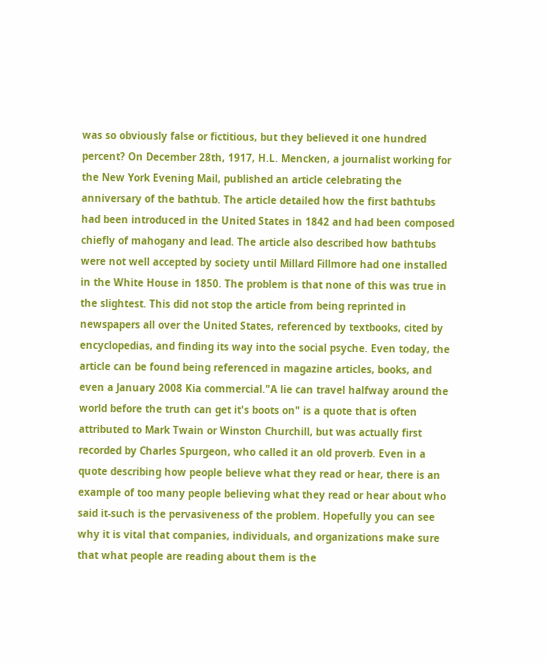was so obviously false or fictitious, but they believed it one hundred percent? On December 28th, 1917, H.L. Mencken, a journalist working for the New York Evening Mail, published an article celebrating the anniversary of the bathtub. The article detailed how the first bathtubs had been introduced in the United States in 1842 and had been composed chiefly of mahogany and lead. The article also described how bathtubs were not well accepted by society until Millard Fillmore had one installed in the White House in 1850. The problem is that none of this was true in the slightest. This did not stop the article from being reprinted in newspapers all over the United States, referenced by textbooks, cited by encyclopedias, and finding its way into the social psyche. Even today, the article can be found being referenced in magazine articles, books, and even a January 2008 Kia commercial."A lie can travel halfway around the world before the truth can get it's boots on" is a quote that is often attributed to Mark Twain or Winston Churchill, but was actually first recorded by Charles Spurgeon, who called it an old proverb. Even in a quote describing how people believe what they read or hear, there is an example of too many people believing what they read or hear about who said it-such is the pervasiveness of the problem. Hopefully you can see why it is vital that companies, individuals, and organizations make sure that what people are reading about them is the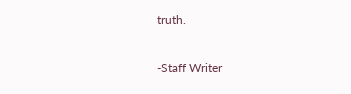truth.

-Staff Writer